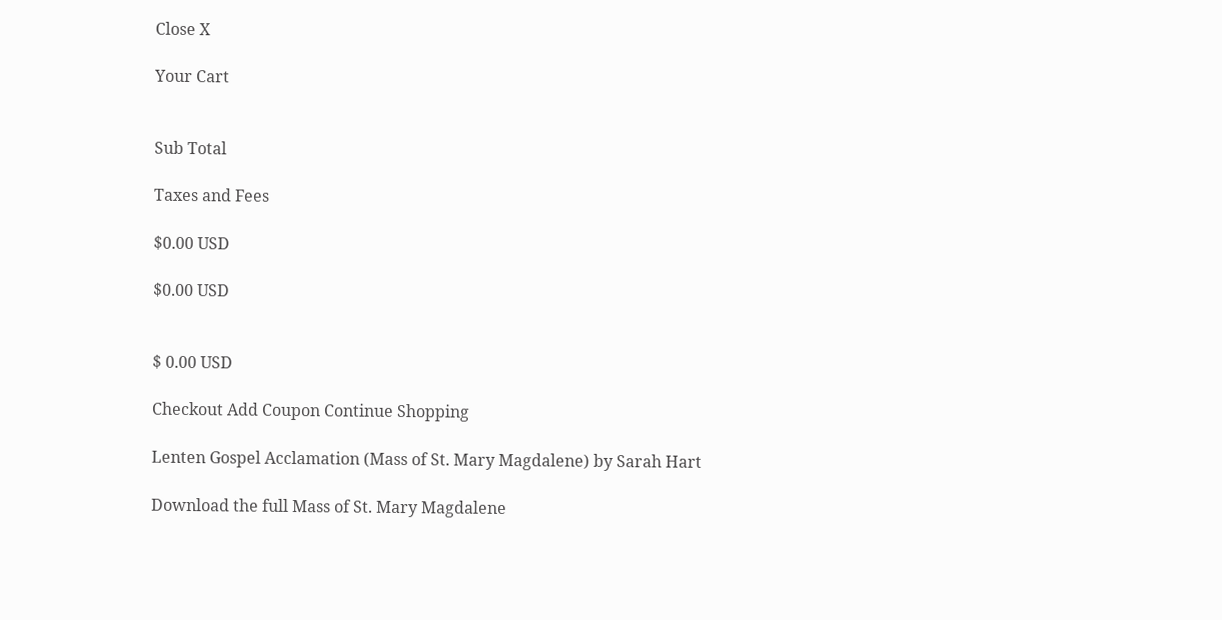Close X

Your Cart


Sub Total

Taxes and Fees

$0.00 USD

$0.00 USD


$ 0.00 USD

Checkout Add Coupon Continue Shopping

Lenten Gospel Acclamation (Mass of St. Mary Magdalene) by Sarah Hart

Download the full Mass of St. Mary Magdalene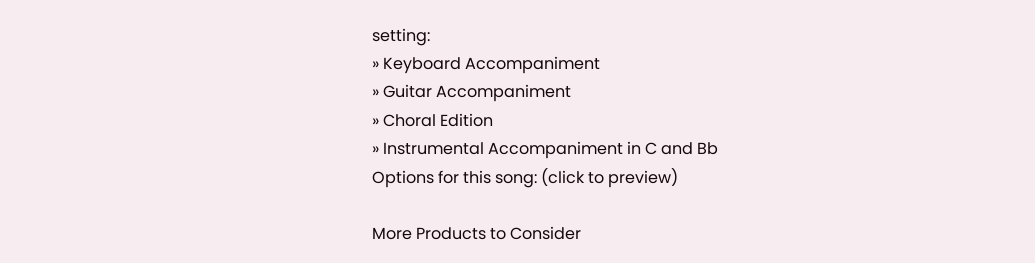setting:
» Keyboard Accompaniment
» Guitar Accompaniment
» Choral Edition
» Instrumental Accompaniment in C and Bb
Options for this song: (click to preview)

More Products to Consider